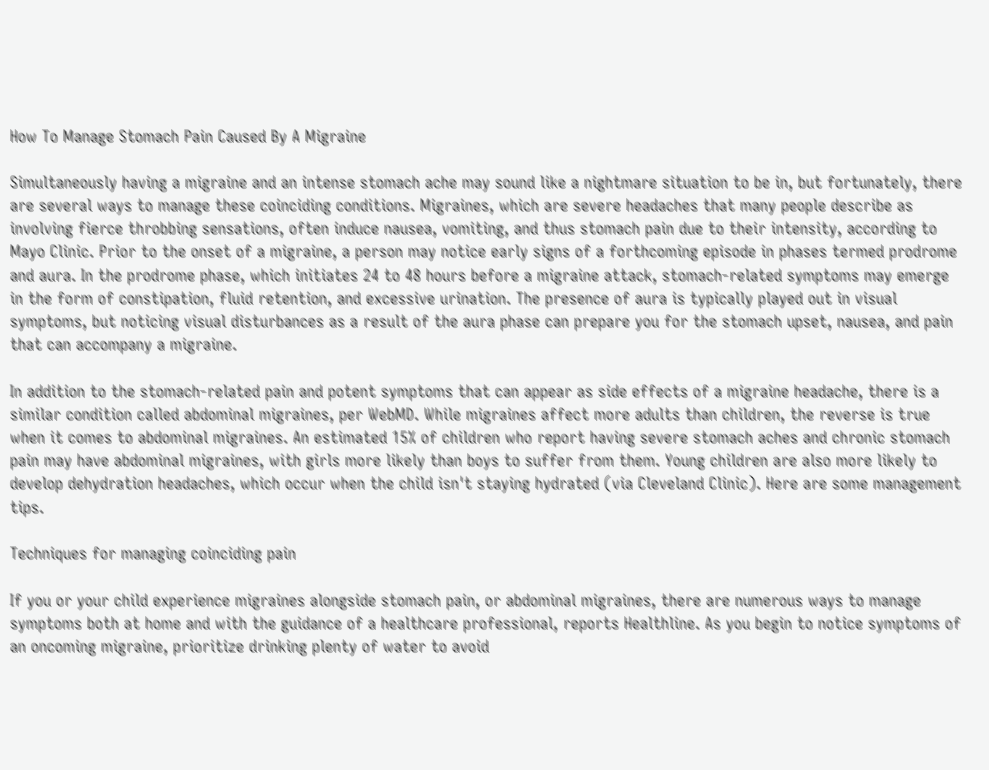How To Manage Stomach Pain Caused By A Migraine

Simultaneously having a migraine and an intense stomach ache may sound like a nightmare situation to be in, but fortunately, there are several ways to manage these coinciding conditions. Migraines, which are severe headaches that many people describe as involving fierce throbbing sensations, often induce nausea, vomiting, and thus stomach pain due to their intensity, according to Mayo Clinic. Prior to the onset of a migraine, a person may notice early signs of a forthcoming episode in phases termed prodrome and aura. In the prodrome phase, which initiates 24 to 48 hours before a migraine attack, stomach-related symptoms may emerge in the form of constipation, fluid retention, and excessive urination. The presence of aura is typically played out in visual symptoms, but noticing visual disturbances as a result of the aura phase can prepare you for the stomach upset, nausea, and pain that can accompany a migraine.

In addition to the stomach-related pain and potent symptoms that can appear as side effects of a migraine headache, there is a similar condition called abdominal migraines, per WebMD. While migraines affect more adults than children, the reverse is true when it comes to abdominal migraines. An estimated 15% of children who report having severe stomach aches and chronic stomach pain may have abdominal migraines, with girls more likely than boys to suffer from them. Young children are also more likely to develop dehydration headaches, which occur when the child isn't staying hydrated (via Cleveland Clinic). Here are some management tips.

Techniques for managing coinciding pain

If you or your child experience migraines alongside stomach pain, or abdominal migraines, there are numerous ways to manage symptoms both at home and with the guidance of a healthcare professional, reports Healthline. As you begin to notice symptoms of an oncoming migraine, prioritize drinking plenty of water to avoid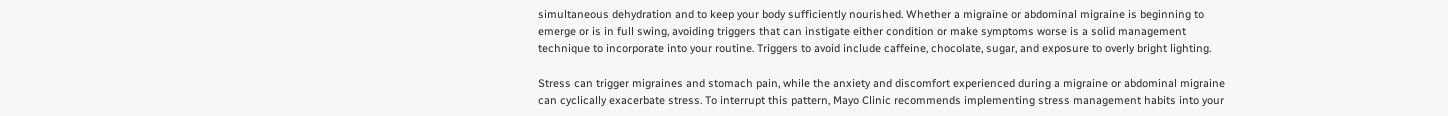simultaneous dehydration and to keep your body sufficiently nourished. Whether a migraine or abdominal migraine is beginning to emerge or is in full swing, avoiding triggers that can instigate either condition or make symptoms worse is a solid management technique to incorporate into your routine. Triggers to avoid include caffeine, chocolate, sugar, and exposure to overly bright lighting.

Stress can trigger migraines and stomach pain, while the anxiety and discomfort experienced during a migraine or abdominal migraine can cyclically exacerbate stress. To interrupt this pattern, Mayo Clinic recommends implementing stress management habits into your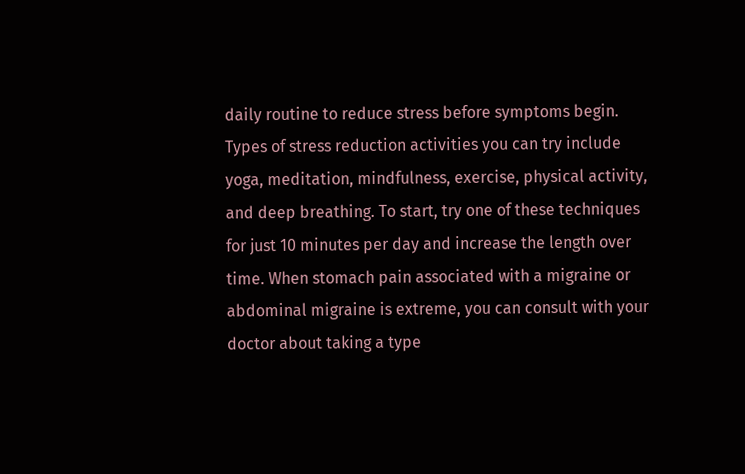daily routine to reduce stress before symptoms begin. Types of stress reduction activities you can try include yoga, meditation, mindfulness, exercise, physical activity, and deep breathing. To start, try one of these techniques for just 10 minutes per day and increase the length over time. When stomach pain associated with a migraine or abdominal migraine is extreme, you can consult with your doctor about taking a type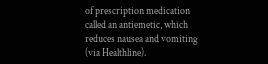of prescription medication called an antiemetic, which reduces nausea and vomiting (via Healthline).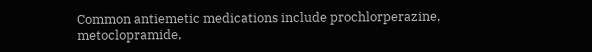Common antiemetic medications include prochlorperazine, metoclopramide,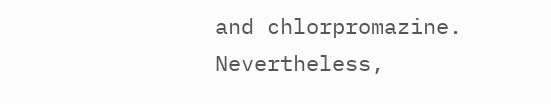and chlorpromazine. Nevertheless,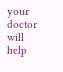your doctor will help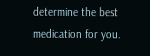determine the best medication for you.